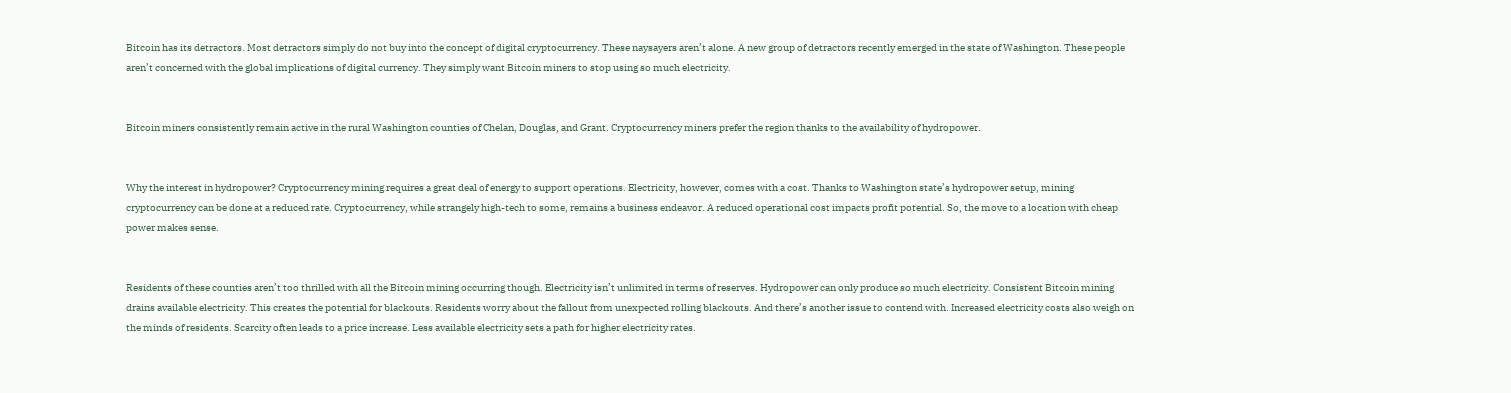Bitcoin has its detractors. Most detractors simply do not buy into the concept of digital cryptocurrency. These naysayers aren’t alone. A new group of detractors recently emerged in the state of Washington. These people aren’t concerned with the global implications of digital currency. They simply want Bitcoin miners to stop using so much electricity.


Bitcoin miners consistently remain active in the rural Washington counties of Chelan, Douglas, and Grant. Cryptocurrency miners prefer the region thanks to the availability of hydropower.


Why the interest in hydropower? Cryptocurrency mining requires a great deal of energy to support operations. Electricity, however, comes with a cost. Thanks to Washington state’s hydropower setup, mining cryptocurrency can be done at a reduced rate. Cryptocurrency, while strangely high-tech to some, remains a business endeavor. A reduced operational cost impacts profit potential. So, the move to a location with cheap power makes sense.


Residents of these counties aren’t too thrilled with all the Bitcoin mining occurring though. Electricity isn’t unlimited in terms of reserves. Hydropower can only produce so much electricity. Consistent Bitcoin mining drains available electricity. This creates the potential for blackouts. Residents worry about the fallout from unexpected rolling blackouts. And there’s another issue to contend with. Increased electricity costs also weigh on the minds of residents. Scarcity often leads to a price increase. Less available electricity sets a path for higher electricity rates.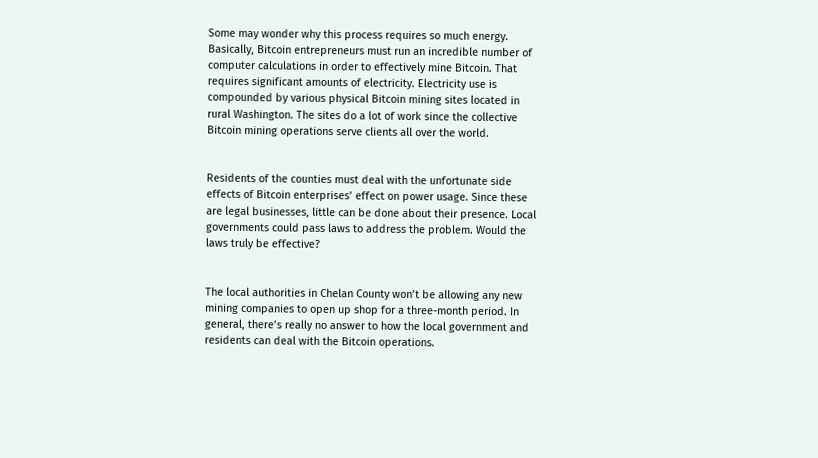Some may wonder why this process requires so much energy. Basically, Bitcoin entrepreneurs must run an incredible number of computer calculations in order to effectively mine Bitcoin. That requires significant amounts of electricity. Electricity use is compounded by various physical Bitcoin mining sites located in rural Washington. The sites do a lot of work since the collective Bitcoin mining operations serve clients all over the world.


Residents of the counties must deal with the unfortunate side effects of Bitcoin enterprises’ effect on power usage. Since these are legal businesses, little can be done about their presence. Local governments could pass laws to address the problem. Would the laws truly be effective?


The local authorities in Chelan County won’t be allowing any new mining companies to open up shop for a three-month period. In general, there’s really no answer to how the local government and residents can deal with the Bitcoin operations.